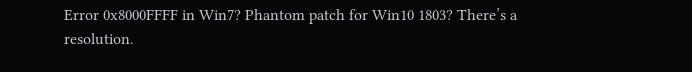Error 0x8000FFFF in Win7? Phantom patch for Win10 1803? There’s a resolution.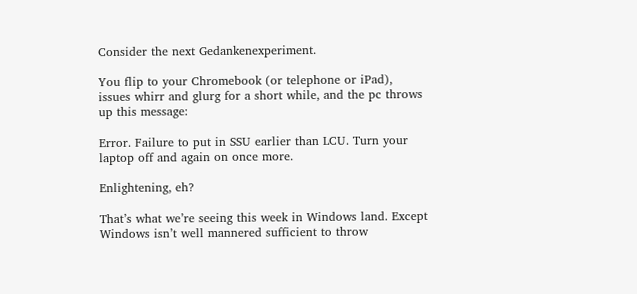Consider the next Gedankenexperiment.

You flip to your Chromebook (or telephone or iPad), issues whirr and glurg for a short while, and the pc throws up this message:

Error. Failure to put in SSU earlier than LCU. Turn your laptop off and again on once more.

Enlightening, eh?

That’s what we’re seeing this week in Windows land. Except Windows isn’t well mannered sufficient to throw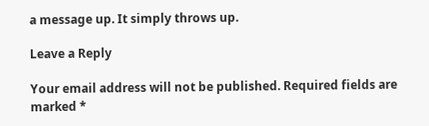a message up. It simply throws up.

Leave a Reply

Your email address will not be published. Required fields are marked *